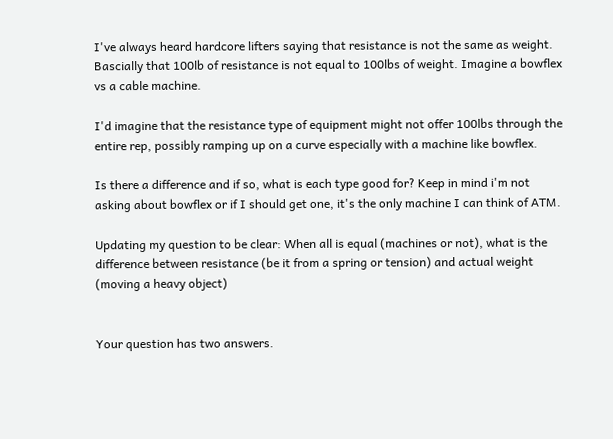I've always heard hardcore lifters saying that resistance is not the same as weight. Bascially that 100lb of resistance is not equal to 100lbs of weight. Imagine a bowflex vs a cable machine.

I'd imagine that the resistance type of equipment might not offer 100lbs through the entire rep, possibly ramping up on a curve especially with a machine like bowflex.

Is there a difference and if so, what is each type good for? Keep in mind i'm not asking about bowflex or if I should get one, it's the only machine I can think of ATM.

Updating my question to be clear: When all is equal (machines or not), what is the difference between resistance (be it from a spring or tension) and actual weight (moving a heavy object)


Your question has two answers.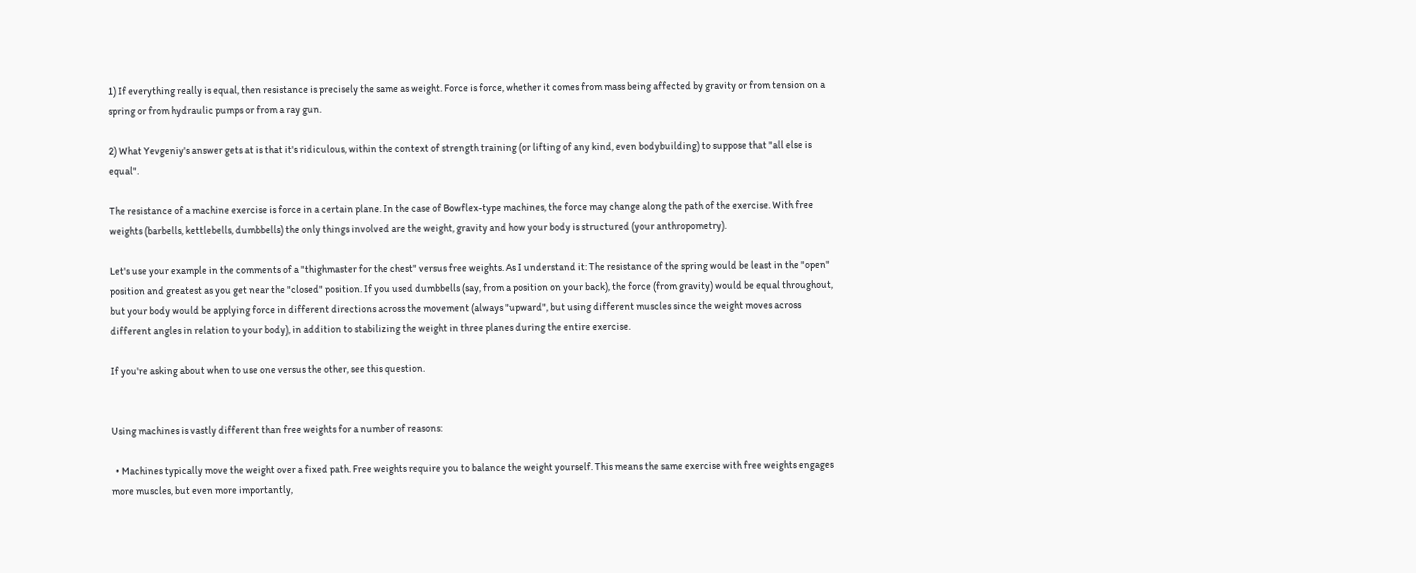1) If everything really is equal, then resistance is precisely the same as weight. Force is force, whether it comes from mass being affected by gravity or from tension on a spring or from hydraulic pumps or from a ray gun.

2) What Yevgeniy's answer gets at is that it's ridiculous, within the context of strength training (or lifting of any kind, even bodybuilding) to suppose that "all else is equal".

The resistance of a machine exercise is force in a certain plane. In the case of Bowflex-type machines, the force may change along the path of the exercise. With free weights (barbells, kettlebells, dumbbells) the only things involved are the weight, gravity and how your body is structured (your anthropometry).

Let's use your example in the comments of a "thighmaster for the chest" versus free weights. As I understand it: The resistance of the spring would be least in the "open" position and greatest as you get near the "closed" position. If you used dumbbells (say, from a position on your back), the force (from gravity) would be equal throughout, but your body would be applying force in different directions across the movement (always "upward", but using different muscles since the weight moves across different angles in relation to your body), in addition to stabilizing the weight in three planes during the entire exercise.

If you're asking about when to use one versus the other, see this question.


Using machines is vastly different than free weights for a number of reasons:

  • Machines typically move the weight over a fixed path. Free weights require you to balance the weight yourself. This means the same exercise with free weights engages more muscles, but even more importantly,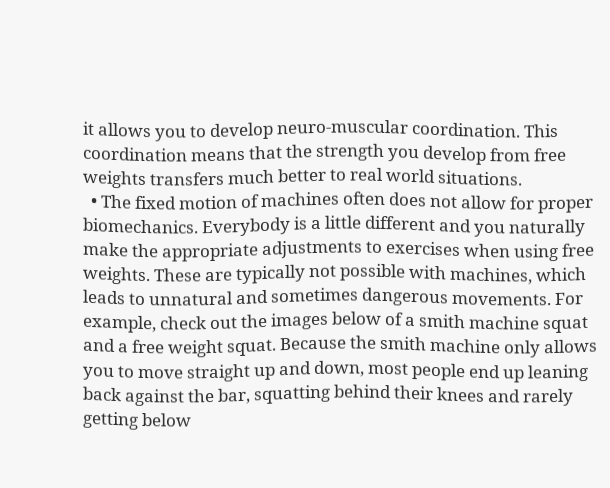it allows you to develop neuro-muscular coordination. This coordination means that the strength you develop from free weights transfers much better to real world situations.
  • The fixed motion of machines often does not allow for proper biomechanics. Everybody is a little different and you naturally make the appropriate adjustments to exercises when using free weights. These are typically not possible with machines, which leads to unnatural and sometimes dangerous movements. For example, check out the images below of a smith machine squat and a free weight squat. Because the smith machine only allows you to move straight up and down, most people end up leaning back against the bar, squatting behind their knees and rarely getting below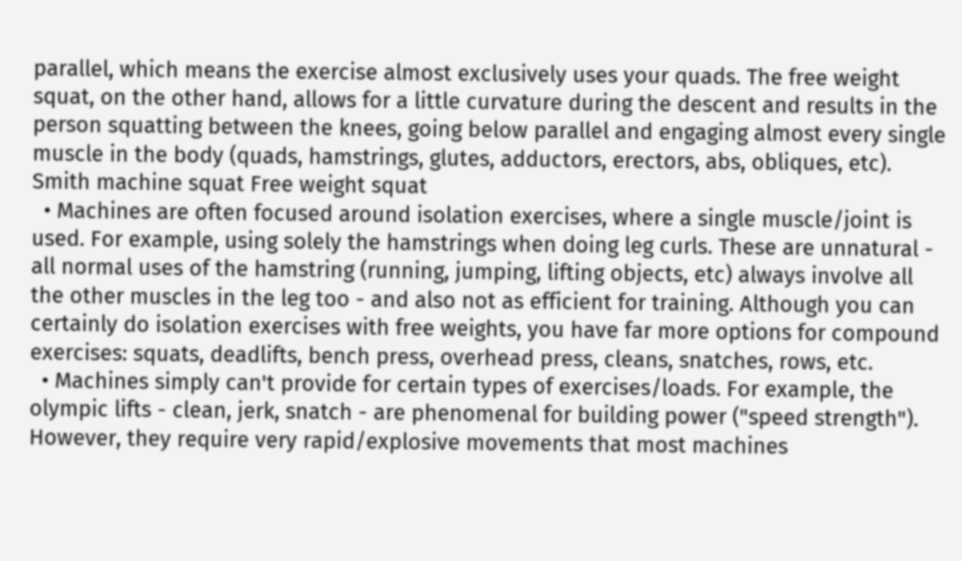parallel, which means the exercise almost exclusively uses your quads. The free weight squat, on the other hand, allows for a little curvature during the descent and results in the person squatting between the knees, going below parallel and engaging almost every single muscle in the body (quads, hamstrings, glutes, adductors, erectors, abs, obliques, etc). Smith machine squat Free weight squat
  • Machines are often focused around isolation exercises, where a single muscle/joint is used. For example, using solely the hamstrings when doing leg curls. These are unnatural - all normal uses of the hamstring (running, jumping, lifting objects, etc) always involve all the other muscles in the leg too - and also not as efficient for training. Although you can certainly do isolation exercises with free weights, you have far more options for compound exercises: squats, deadlifts, bench press, overhead press, cleans, snatches, rows, etc.
  • Machines simply can't provide for certain types of exercises/loads. For example, the olympic lifts - clean, jerk, snatch - are phenomenal for building power ("speed strength"). However, they require very rapid/explosive movements that most machines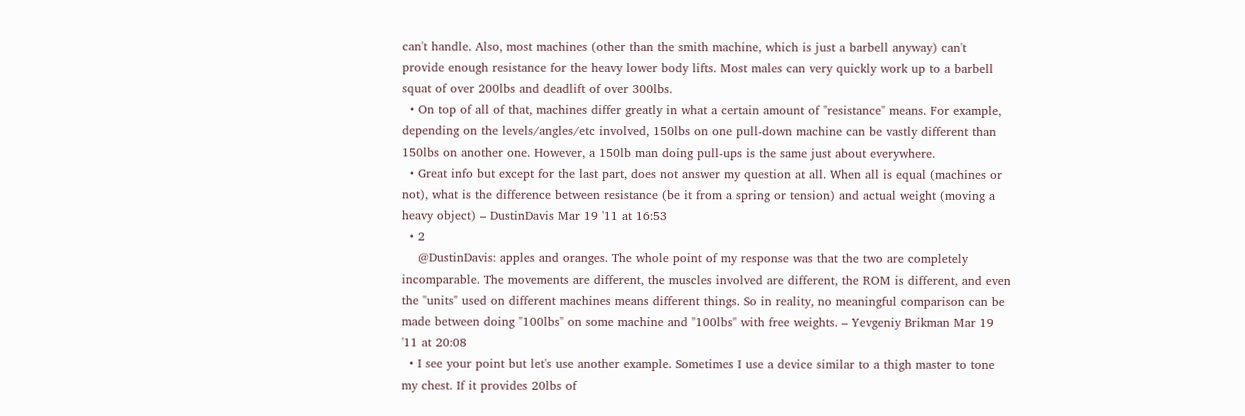can't handle. Also, most machines (other than the smith machine, which is just a barbell anyway) can't provide enough resistance for the heavy lower body lifts. Most males can very quickly work up to a barbell squat of over 200lbs and deadlift of over 300lbs.
  • On top of all of that, machines differ greatly in what a certain amount of "resistance" means. For example, depending on the levels/angles/etc involved, 150lbs on one pull-down machine can be vastly different than 150lbs on another one. However, a 150lb man doing pull-ups is the same just about everywhere.
  • Great info but except for the last part, does not answer my question at all. When all is equal (machines or not), what is the difference between resistance (be it from a spring or tension) and actual weight (moving a heavy object) – DustinDavis Mar 19 '11 at 16:53
  • 2
    @DustinDavis: apples and oranges. The whole point of my response was that the two are completely incomparable. The movements are different, the muscles involved are different, the ROM is different, and even the "units" used on different machines means different things. So in reality, no meaningful comparison can be made between doing "100lbs" on some machine and "100lbs" with free weights. – Yevgeniy Brikman Mar 19 '11 at 20:08
  • I see your point but let's use another example. Sometimes I use a device similar to a thigh master to tone my chest. If it provides 20lbs of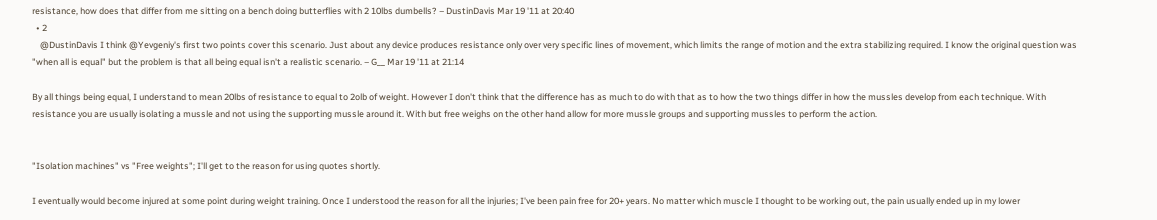resistance, how does that differ from me sitting on a bench doing butterflies with 2 10lbs dumbells? – DustinDavis Mar 19 '11 at 20:40
  • 2
    @DustinDavis I think @Yevgeniy's first two points cover this scenario. Just about any device produces resistance only over very specific lines of movement, which limits the range of motion and the extra stabilizing required. I know the original question was "when all is equal" but the problem is that all being equal isn't a realistic scenario. – G__ Mar 19 '11 at 21:14

By all things being equal, I understand to mean 20lbs of resistance to equal to 2olb of weight. However I don't think that the difference has as much to do with that as to how the two things differ in how the mussles develop from each technique. With resistance you are usually isolating a mussle and not using the supporting mussle around it. With but free weighs on the other hand allow for more mussle groups and supporting mussles to perform the action.


"Isolation machines" vs "Free weights"; I'll get to the reason for using quotes shortly.

I eventually would become injured at some point during weight training. Once I understood the reason for all the injuries; I've been pain free for 20+ years. No matter which muscle I thought to be working out, the pain usually ended up in my lower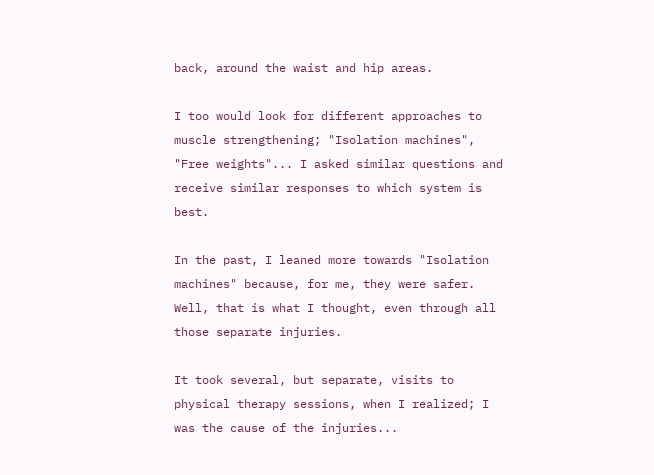back, around the waist and hip areas.

I too would look for different approaches to muscle strengthening; "Isolation machines", "Free weights"... I asked similar questions and receive similar responses to which system is best.

In the past, I leaned more towards "Isolation machines" because, for me, they were safer. Well, that is what I thought, even through all those separate injuries.

It took several, but separate, visits to physical therapy sessions, when I realized; I was the cause of the injuries...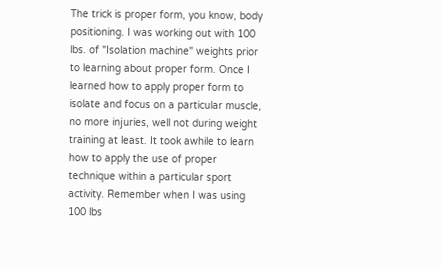The trick is proper form, you know, body positioning. I was working out with 100 lbs. of "Isolation machine" weights prior to learning about proper form. Once I learned how to apply proper form to isolate and focus on a particular muscle, no more injuries, well not during weight training at least. It took awhile to learn how to apply the use of proper technique within a particular sport activity. Remember when I was using 100 lbs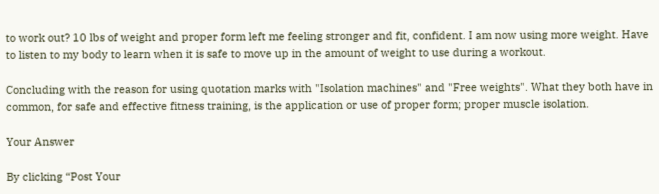to work out? 10 lbs of weight and proper form left me feeling stronger and fit, confident. I am now using more weight. Have to listen to my body to learn when it is safe to move up in the amount of weight to use during a workout.

Concluding with the reason for using quotation marks with "Isolation machines" and "Free weights". What they both have in common, for safe and effective fitness training, is the application or use of proper form; proper muscle isolation.

Your Answer

By clicking “Post Your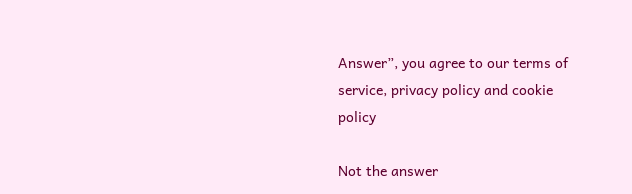Answer”, you agree to our terms of service, privacy policy and cookie policy

Not the answer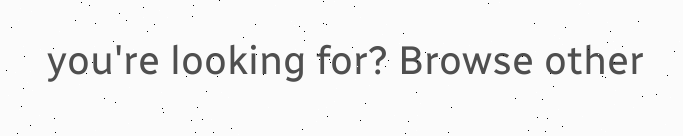you're looking for? Browse other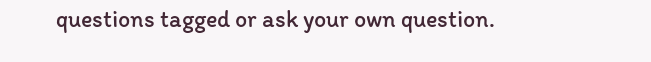questions tagged or ask your own question.